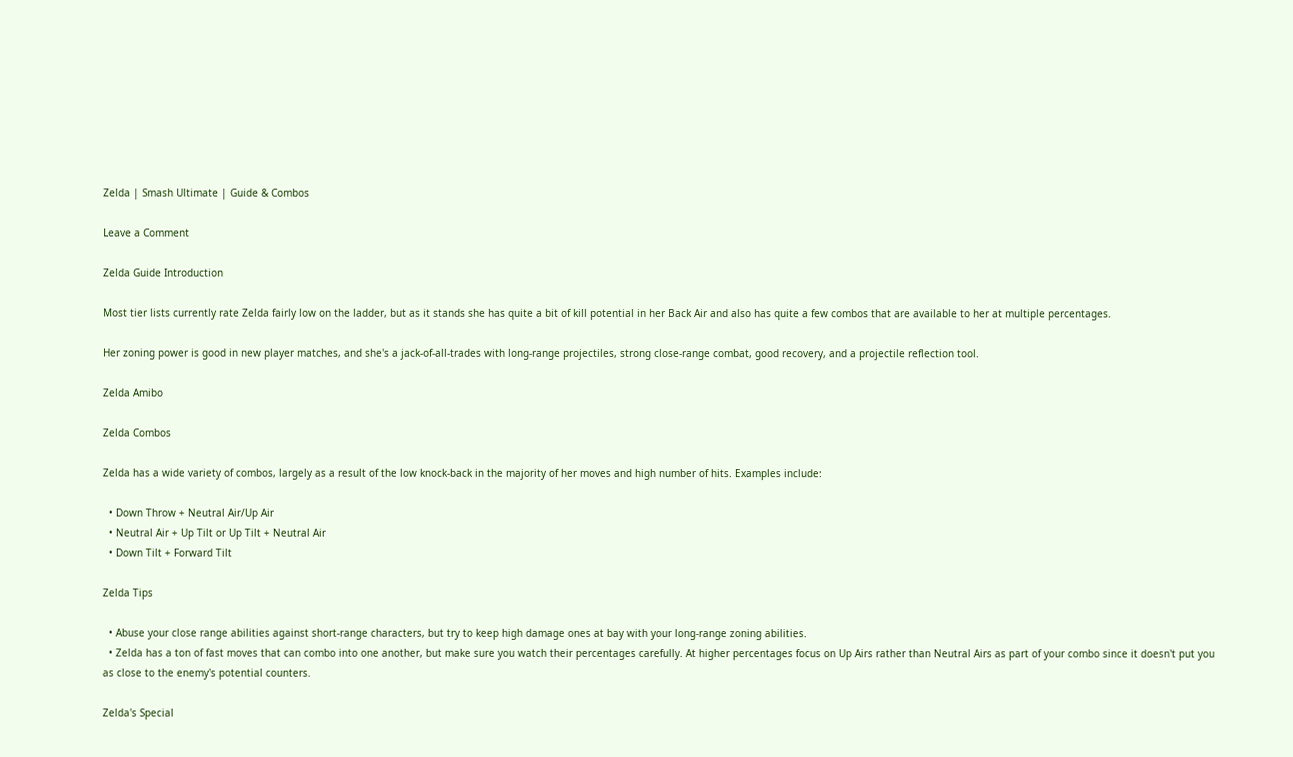Zelda | Smash Ultimate | Guide & Combos

Leave a Comment

Zelda Guide Introduction

Most tier lists currently rate Zelda fairly low on the ladder, but as it stands she has quite a bit of kill potential in her Back Air and also has quite a few combos that are available to her at multiple percentages.

Her zoning power is good in new player matches, and she's a jack-of-all-trades with long-range projectiles, strong close-range combat, good recovery, and a projectile reflection tool.

Zelda Amibo

Zelda Combos

Zelda has a wide variety of combos, largely as a result of the low knock-back in the majority of her moves and high number of hits. Examples include:

  • Down Throw + Neutral Air/Up Air
  • Neutral Air + Up Tilt or Up Tilt + Neutral Air
  • Down Tilt + Forward Tilt

Zelda Tips

  • Abuse your close range abilities against short-range characters, but try to keep high damage ones at bay with your long-range zoning abilities.
  • Zelda has a ton of fast moves that can combo into one another, but make sure you watch their percentages carefully. At higher percentages focus on Up Airs rather than Neutral Airs as part of your combo since it doesn't put you as close to the enemy's potential counters.

Zelda's Special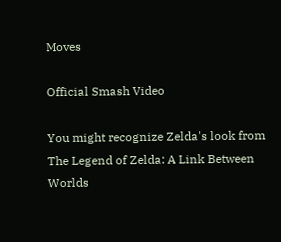Moves

Official Smash Video

You might recognize Zelda's look from The Legend of Zelda: A Link Between Worlds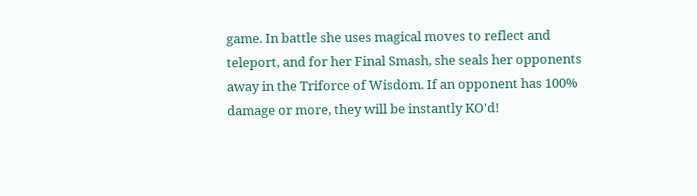game. In battle she uses magical moves to reflect and teleport, and for her Final Smash, she seals her opponents away in the Triforce of Wisdom. If an opponent has 100% damage or more, they will be instantly KO'd!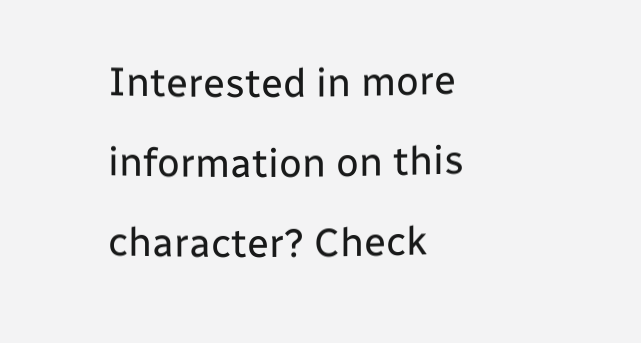Interested in more information on this character? Check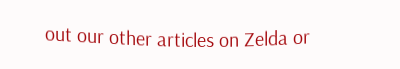out our other articles on Zelda or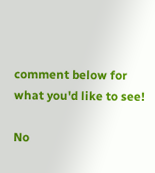comment below for what you'd like to see!

No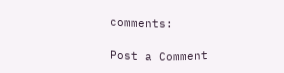comments:

Post a Comment